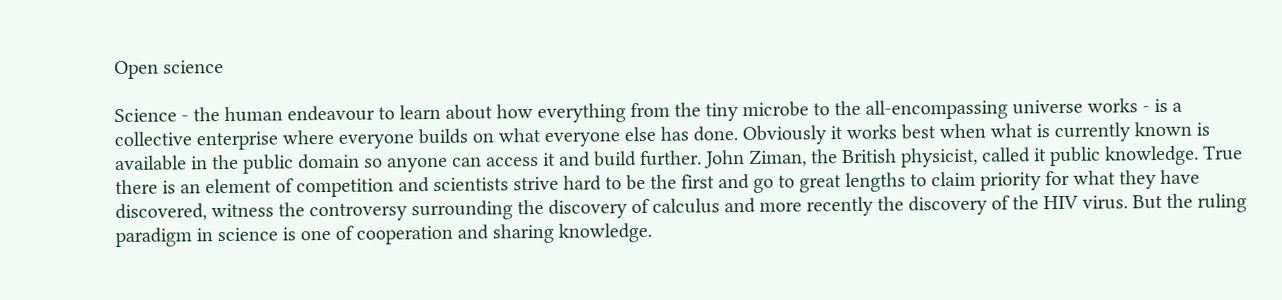Open science

Science - the human endeavour to learn about how everything from the tiny microbe to the all-encompassing universe works - is a collective enterprise where everyone builds on what everyone else has done. Obviously it works best when what is currently known is available in the public domain so anyone can access it and build further. John Ziman, the British physicist, called it public knowledge. True there is an element of competition and scientists strive hard to be the first and go to great lengths to claim priority for what they have discovered, witness the controversy surrounding the discovery of calculus and more recently the discovery of the HIV virus. But the ruling paradigm in science is one of cooperation and sharing knowledge.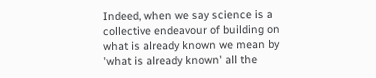Indeed, when we say science is a collective endeavour of building on what is already known we mean by 'what is already known' all the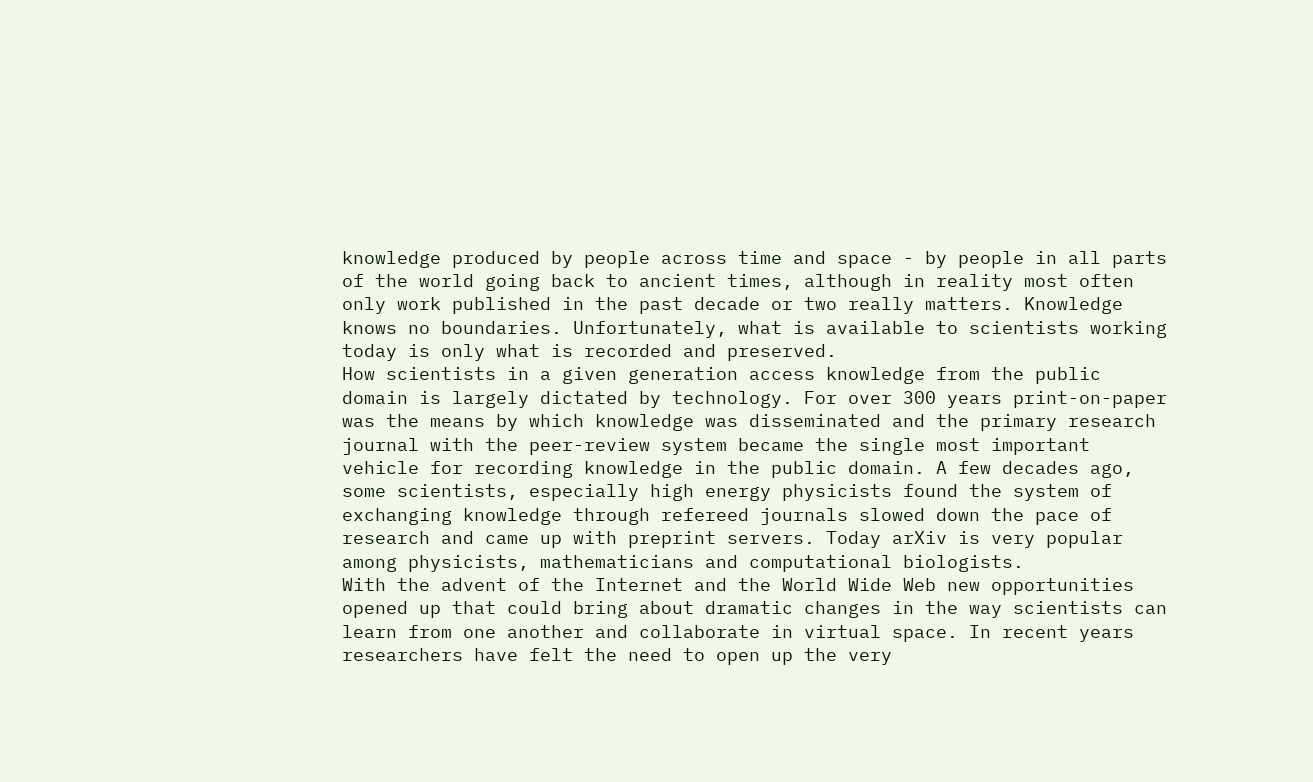knowledge produced by people across time and space - by people in all parts of the world going back to ancient times, although in reality most often only work published in the past decade or two really matters. Knowledge knows no boundaries. Unfortunately, what is available to scientists working today is only what is recorded and preserved.
How scientists in a given generation access knowledge from the public domain is largely dictated by technology. For over 300 years print-on-paper was the means by which knowledge was disseminated and the primary research journal with the peer-review system became the single most important vehicle for recording knowledge in the public domain. A few decades ago, some scientists, especially high energy physicists found the system of exchanging knowledge through refereed journals slowed down the pace of research and came up with preprint servers. Today arXiv is very popular among physicists, mathematicians and computational biologists.
With the advent of the Internet and the World Wide Web new opportunities opened up that could bring about dramatic changes in the way scientists can learn from one another and collaborate in virtual space. In recent years researchers have felt the need to open up the very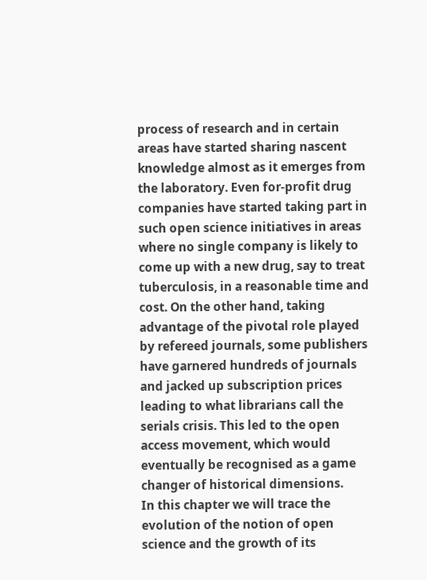process of research and in certain areas have started sharing nascent knowledge almost as it emerges from the laboratory. Even for-profit drug companies have started taking part in such open science initiatives in areas where no single company is likely to come up with a new drug, say to treat tuberculosis, in a reasonable time and cost. On the other hand, taking advantage of the pivotal role played by refereed journals, some publishers have garnered hundreds of journals and jacked up subscription prices leading to what librarians call the serials crisis. This led to the open access movement, which would eventually be recognised as a game changer of historical dimensions.
In this chapter we will trace the evolution of the notion of open science and the growth of its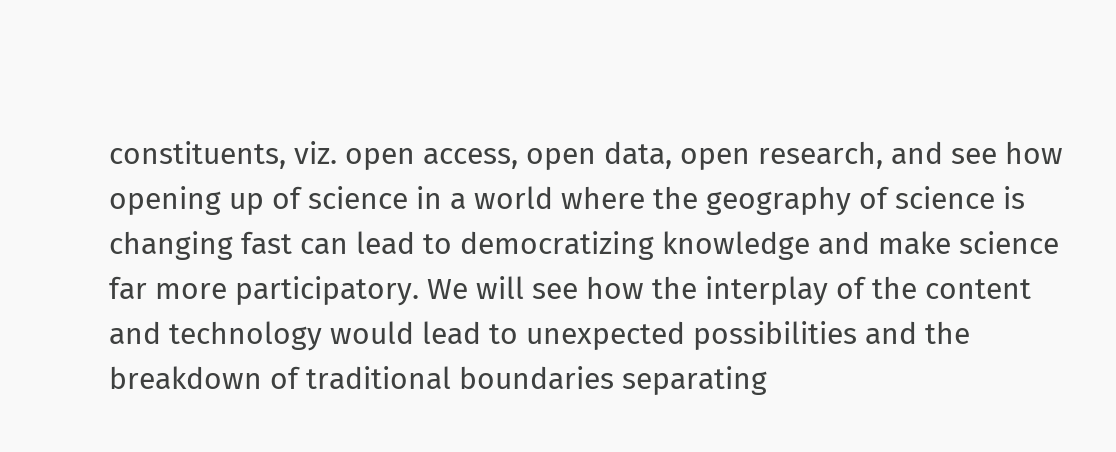constituents, viz. open access, open data, open research, and see how opening up of science in a world where the geography of science is changing fast can lead to democratizing knowledge and make science far more participatory. We will see how the interplay of the content and technology would lead to unexpected possibilities and the breakdown of traditional boundaries separating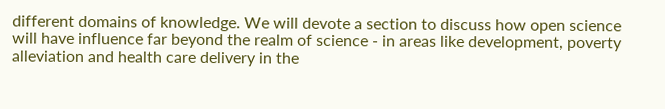different domains of knowledge. We will devote a section to discuss how open science will have influence far beyond the realm of science - in areas like development, poverty alleviation and health care delivery in the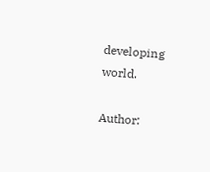developing world.

Author: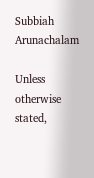Subbiah Arunachalam

Unless otherwise stated,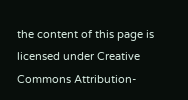the content of this page is licensed under Creative Commons Attribution-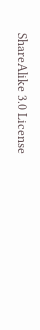ShareAlike 3.0 License